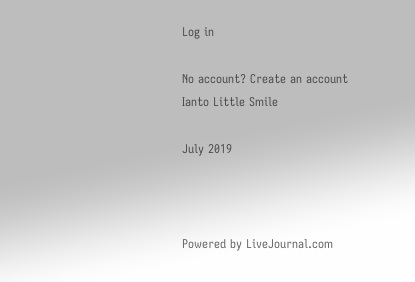Log in

No account? Create an account
Ianto Little Smile

July 2019



Powered by LiveJournal.com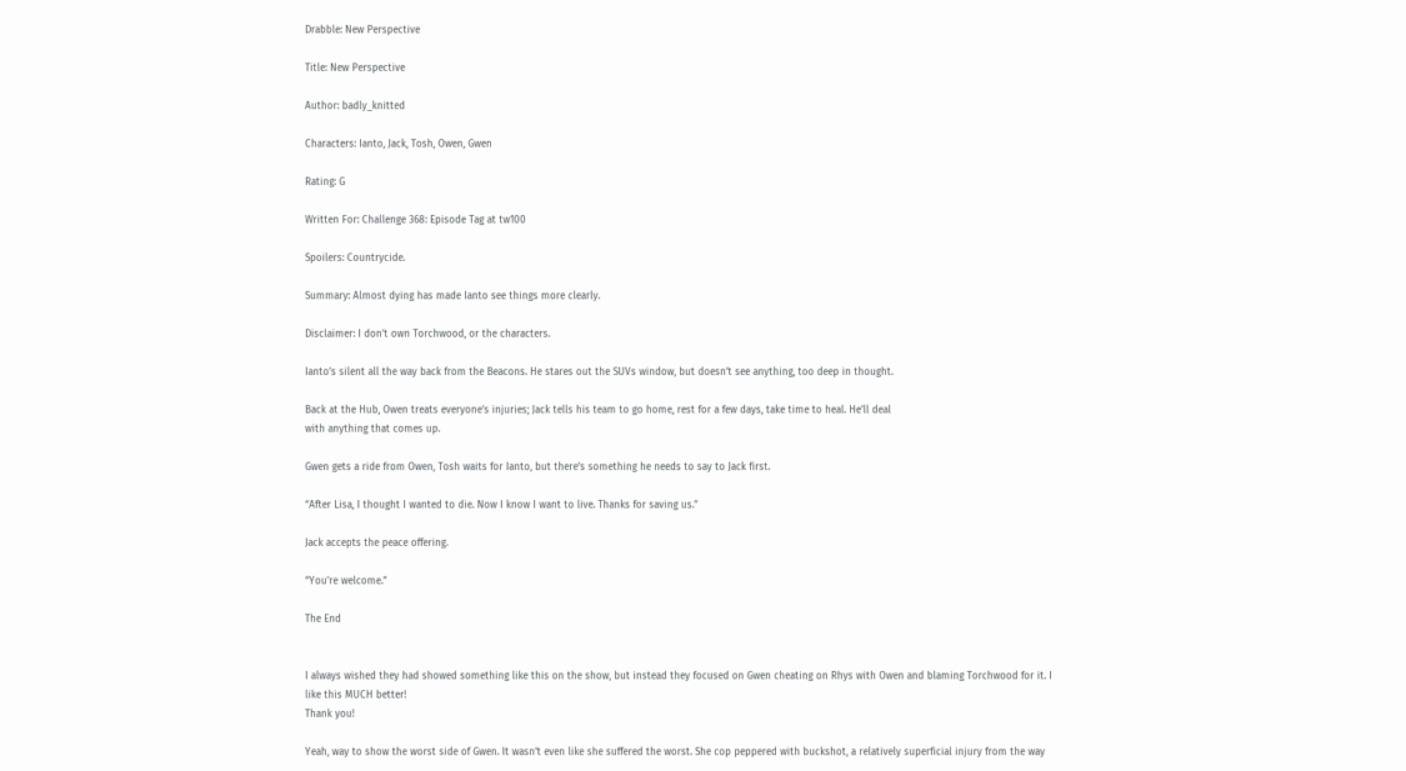Drabble: New Perspective

Title: New Perspective

Author: badly_knitted

Characters: Ianto, Jack, Tosh, Owen, Gwen

Rating: G

Written For: Challenge 368: Episode Tag at tw100

Spoilers: Countrycide.

Summary: Almost dying has made Ianto see things more clearly.

Disclaimer: I don’t own Torchwood, or the characters.

Ianto’s silent all the way back from the Beacons. He stares out the SUVs window, but doesn’t see anything, too deep in thought.

Back at the Hub, Owen treats everyone’s injuries; Jack tells his team to go home, rest for a few days, take time to heal. He’ll deal
with anything that comes up.

Gwen gets a ride from Owen, Tosh waits for Ianto, but there’s something he needs to say to Jack first.

“After Lisa, I thought I wanted to die. Now I know I want to live. Thanks for saving us.”

Jack accepts the peace offering.

“You’re welcome.”

The End


I always wished they had showed something like this on the show, but instead they focused on Gwen cheating on Rhys with Owen and blaming Torchwood for it. I like this MUCH better!
Thank you!

Yeah, way to show the worst side of Gwen. It wasn't even like she suffered the worst. She cop peppered with buckshot, a relatively superficial injury from the way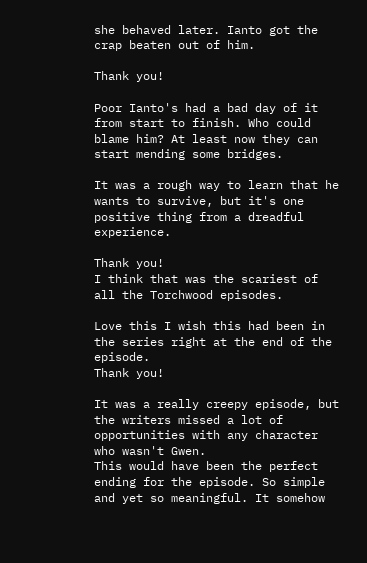she behaved later. Ianto got the crap beaten out of him.

Thank you!

Poor Ianto's had a bad day of it from start to finish. Who could blame him? At least now they can start mending some bridges.

It was a rough way to learn that he wants to survive, but it's one positive thing from a dreadful experience.

Thank you!
I think that was the scariest of all the Torchwood episodes.

Love this I wish this had been in the series right at the end of the episode.
Thank you!

It was a really creepy episode, but the writers missed a lot of opportunities with any character who wasn't Gwen.
This would have been the perfect ending for the episode. So simple and yet so meaningful. It somehow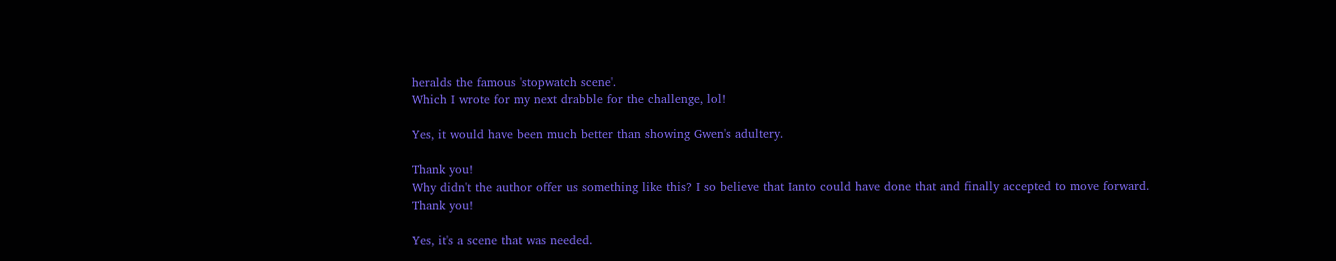heralds the famous 'stopwatch scene'.
Which I wrote for my next drabble for the challenge, lol!

Yes, it would have been much better than showing Gwen's adultery.

Thank you!
Why didn't the author offer us something like this? I so believe that Ianto could have done that and finally accepted to move forward.
Thank you!

Yes, it's a scene that was needed.